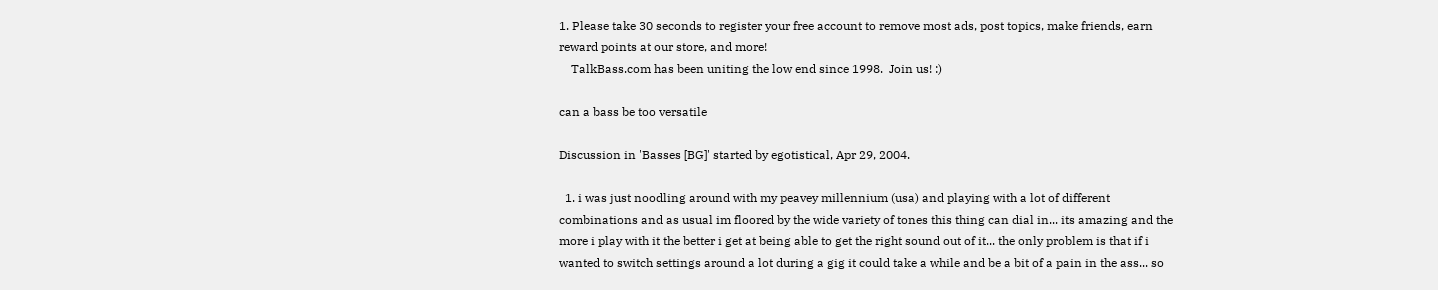1. Please take 30 seconds to register your free account to remove most ads, post topics, make friends, earn reward points at our store, and more!
    TalkBass.com has been uniting the low end since 1998.  Join us! :)

can a bass be too versatile

Discussion in 'Basses [BG]' started by egotistical, Apr 29, 2004.

  1. i was just noodling around with my peavey millennium (usa) and playing with a lot of different combinations and as usual im floored by the wide variety of tones this thing can dial in... its amazing and the more i play with it the better i get at being able to get the right sound out of it... the only problem is that if i wanted to switch settings around a lot during a gig it could take a while and be a bit of a pain in the ass... so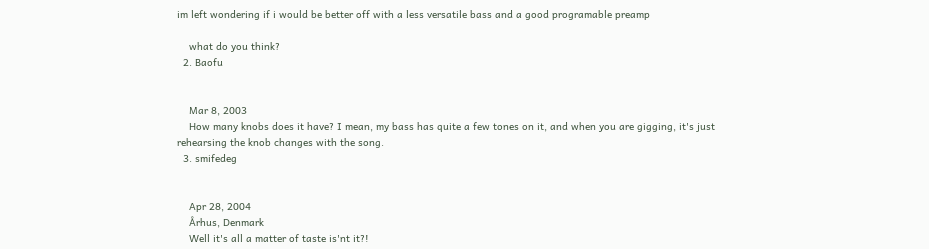im left wondering if i would be better off with a less versatile bass and a good programable preamp

    what do you think?
  2. Baofu


    Mar 8, 2003
    How many knobs does it have? I mean, my bass has quite a few tones on it, and when you are gigging, it's just rehearsing the knob changes with the song.
  3. smifedeg


    Apr 28, 2004
    Århus, Denmark
    Well it's all a matter of taste is'nt it?!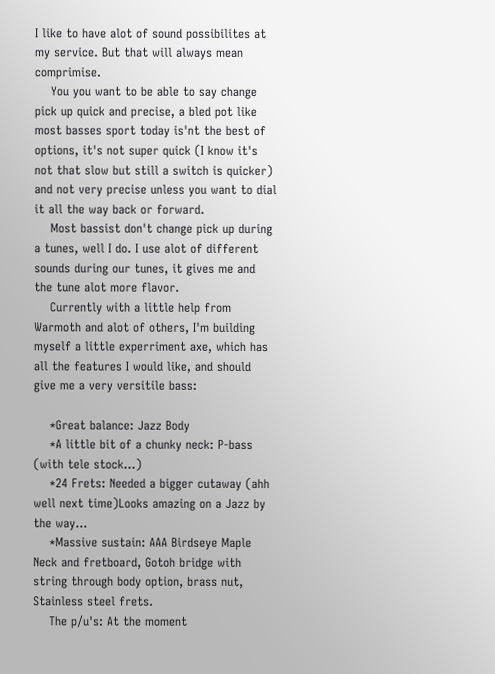I like to have alot of sound possibilites at my service. But that will always mean comprimise.
    You you want to be able to say change pick up quick and precise, a bled pot like most basses sport today is'nt the best of options, it's not super quick (I know it's not that slow but still a switch is quicker) and not very precise unless you want to dial it all the way back or forward.
    Most bassist don't change pick up during a tunes, well I do. I use alot of different sounds during our tunes, it gives me and the tune alot more flavor.
    Currently with a little help from Warmoth and alot of others, I'm building myself a little experriment axe, which has all the features I would like, and should give me a very versitile bass:

    *Great balance: Jazz Body
    *A little bit of a chunky neck: P-bass (with tele stock...)
    *24 Frets: Needed a bigger cutaway (ahh well next time)Looks amazing on a Jazz by the way...
    *Massive sustain: AAA Birdseye Maple Neck and fretboard, Gotoh bridge with string through body option, brass nut, Stainless steel frets.
    The p/u's: At the moment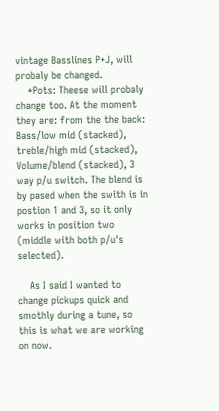vintage Basslines P+J, will probaly be changed.
    *Pots: Theese will probaly change too. At the moment they are: from the the back: Bass/low mid (stacked), treble/high mid (stacked), Volume/blend (stacked), 3 way p/u switch. The blend is by pased when the swith is in postion 1 and 3, so it only works in position two (middle with both p/u's selected).

    As I said I wanted to change pickups quick and smothly during a tune, so this is what we are working on now.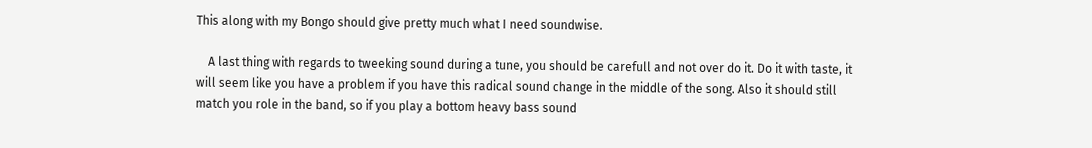This along with my Bongo should give pretty much what I need soundwise.

    A last thing with regards to tweeking sound during a tune, you should be carefull and not over do it. Do it with taste, it will seem like you have a problem if you have this radical sound change in the middle of the song. Also it should still match you role in the band, so if you play a bottom heavy bass sound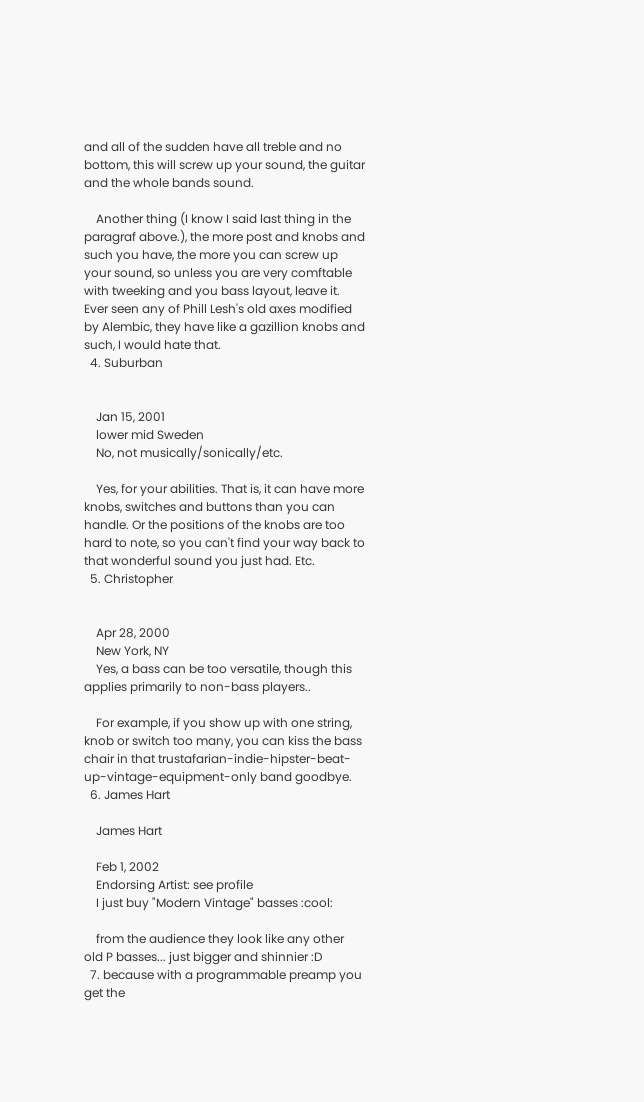and all of the sudden have all treble and no bottom, this will screw up your sound, the guitar and the whole bands sound.

    Another thing (I know I said last thing in the paragraf above.), the more post and knobs and such you have, the more you can screw up your sound, so unless you are very comftable with tweeking and you bass layout, leave it. Ever seen any of Phill Lesh's old axes modified by Alembic, they have like a gazillion knobs and such, I would hate that.
  4. Suburban


    Jan 15, 2001
    lower mid Sweden
    No, not musically/sonically/etc.

    Yes, for your abilities. That is, it can have more knobs, switches and buttons than you can handle. Or the positions of the knobs are too hard to note, so you can't find your way back to that wonderful sound you just had. Etc.
  5. Christopher


    Apr 28, 2000
    New York, NY
    Yes, a bass can be too versatile, though this applies primarily to non-bass players..

    For example, if you show up with one string, knob or switch too many, you can kiss the bass chair in that trustafarian-indie-hipster-beat-up-vintage-equipment-only band goodbye.
  6. James Hart

    James Hart

    Feb 1, 2002
    Endorsing Artist: see profile
    I just buy "Modern Vintage" basses :cool:

    from the audience they look like any other old P basses... just bigger and shinnier :D
  7. because with a programmable preamp you get the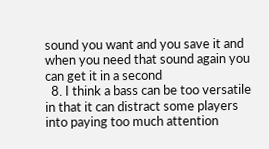sound you want and you save it and when you need that sound again you can get it in a second
  8. I think a bass can be too versatile in that it can distract some players into paying too much attention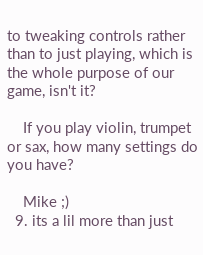to tweaking controls rather than to just playing, which is the whole purpose of our game, isn't it?

    If you play violin, trumpet or sax, how many settings do you have?

    Mike ;)
  9. its a lil more than just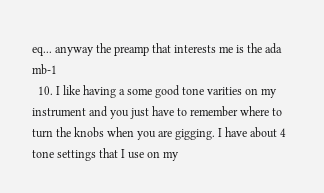eq... anyway the preamp that interests me is the ada mb-1
  10. I like having a some good tone varities on my instrument and you just have to remember where to turn the knobs when you are gigging. I have about 4 tone settings that I use on my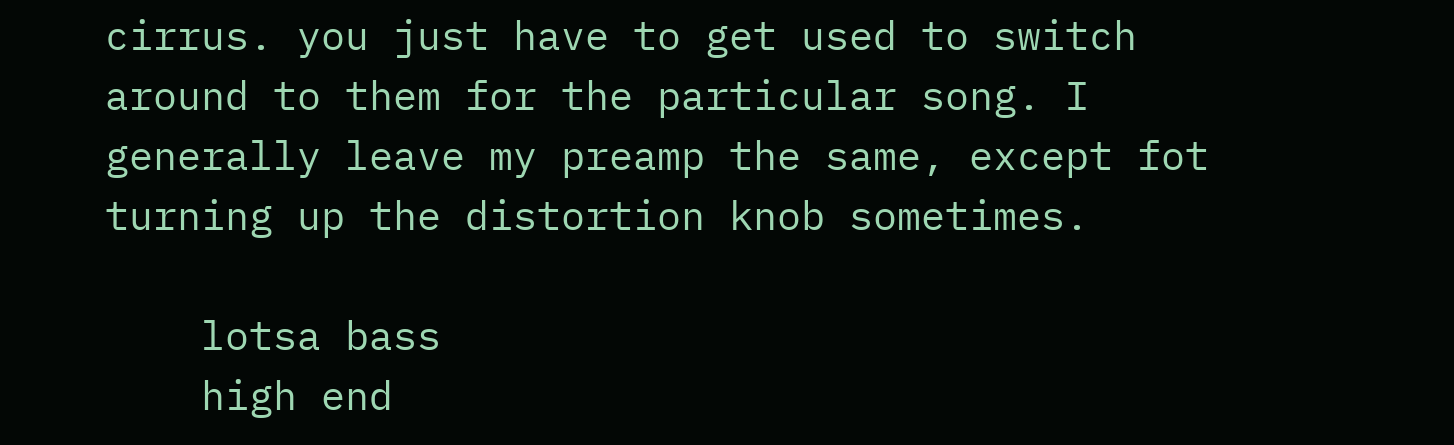cirrus. you just have to get used to switch around to them for the particular song. I generally leave my preamp the same, except fot turning up the distortion knob sometimes.

    lotsa bass
    high end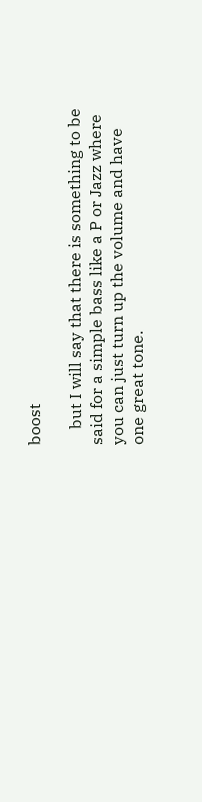boost

    but I will say that there is something to be said for a simple bass like a P or Jazz where you can just turn up the volume and have one great tone.